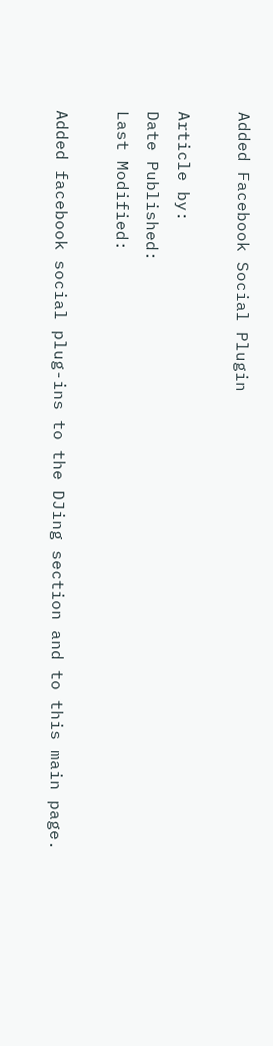Added Facebook Social Plugin

Article by:
Date Published:
Last Modified:

Added facebook social plug-ins to the DJing section and to this main page.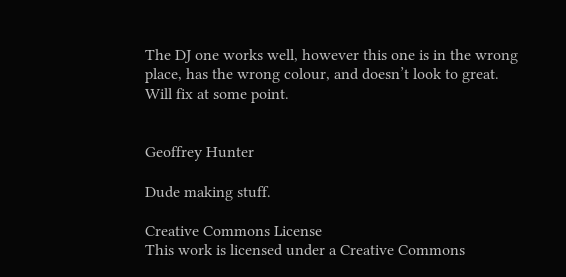The DJ one works well, however this one is in the wrong place, has the wrong colour, and doesn’t look to great. Will fix at some point.


Geoffrey Hunter

Dude making stuff.

Creative Commons License
This work is licensed under a Creative Commons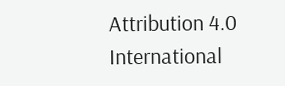Attribution 4.0 International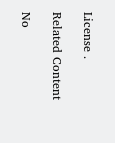License .

Related Content

No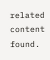related content found.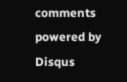comments powered by Disqus